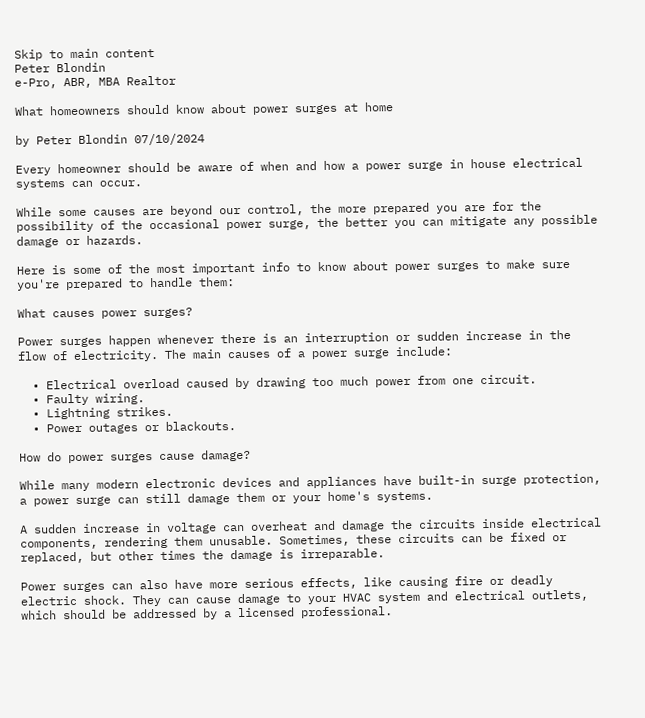Skip to main content
Peter Blondin
e-Pro, ABR, MBA Realtor

What homeowners should know about power surges at home

by Peter Blondin 07/10/2024

Every homeowner should be aware of when and how a power surge in house electrical systems can occur.

While some causes are beyond our control, the more prepared you are for the possibility of the occasional power surge, the better you can mitigate any possible damage or hazards.

Here is some of the most important info to know about power surges to make sure you're prepared to handle them:

What causes power surges?

Power surges happen whenever there is an interruption or sudden increase in the flow of electricity. The main causes of a power surge include:

  • Electrical overload caused by drawing too much power from one circuit.
  • Faulty wiring.
  • Lightning strikes.
  • Power outages or blackouts.

How do power surges cause damage?

While many modern electronic devices and appliances have built-in surge protection, a power surge can still damage them or your home's systems.

A sudden increase in voltage can overheat and damage the circuits inside electrical components, rendering them unusable. Sometimes, these circuits can be fixed or replaced, but other times the damage is irreparable.

Power surges can also have more serious effects, like causing fire or deadly electric shock. They can cause damage to your HVAC system and electrical outlets, which should be addressed by a licensed professional.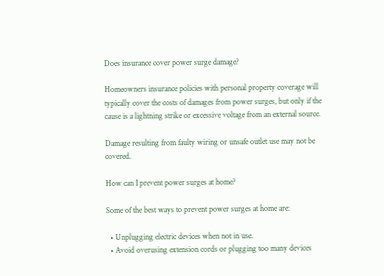Does insurance cover power surge damage?

Homeowners insurance policies with personal property coverage will typically cover the costs of damages from power surges, but only if the cause is a lightning strike or excessive voltage from an external source.

Damage resulting from faulty wiring or unsafe outlet use may not be covered.

How can I prevent power surges at home?

Some of the best ways to prevent power surges at home are:

  • Unplugging electric devices when not in use.
  • Avoid overusing extension cords or plugging too many devices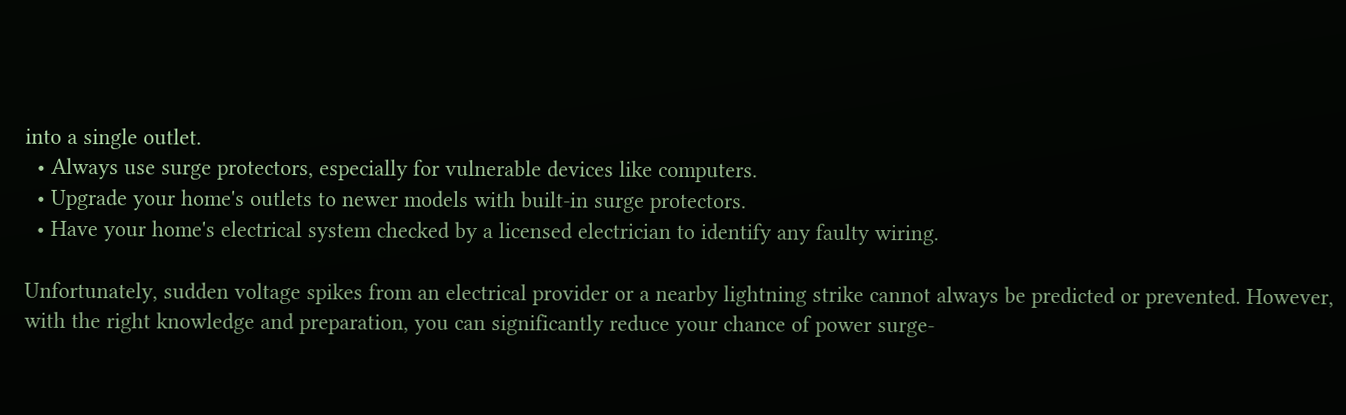into a single outlet.
  • Always use surge protectors, especially for vulnerable devices like computers.
  • Upgrade your home's outlets to newer models with built-in surge protectors.
  • Have your home's electrical system checked by a licensed electrician to identify any faulty wiring.

Unfortunately, sudden voltage spikes from an electrical provider or a nearby lightning strike cannot always be predicted or prevented. However, with the right knowledge and preparation, you can significantly reduce your chance of power surge-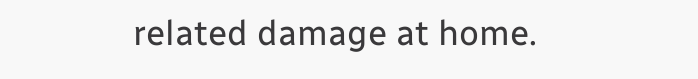related damage at home.